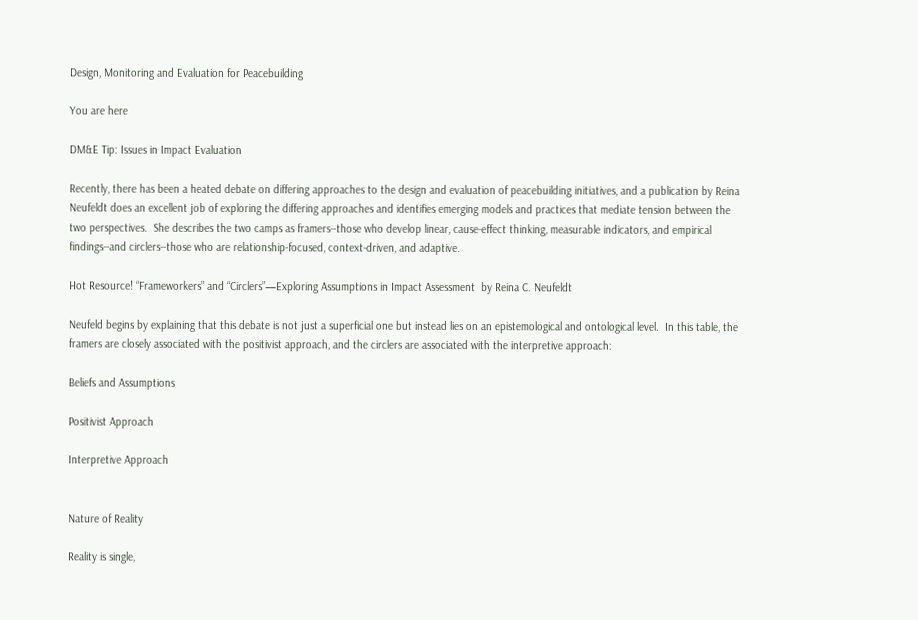Design, Monitoring and Evaluation for Peacebuilding

You are here

DM&E Tip: Issues in Impact Evaluation

Recently, there has been a heated debate on differing approaches to the design and evaluation of peacebuilding initiatives, and a publication by Reina Neufeldt does an excellent job of exploring the differing approaches and identifies emerging models and practices that mediate tension between the two perspectives.  She describes the two camps as framers--those who develop linear, cause-effect thinking, measurable indicators, and empirical findings--and circlers--those who are relationship-focused, context-driven, and adaptive.

Hot Resource! “Frameworkers” and “Circlers”—Exploring Assumptions in Impact Assessment  by Reina C. Neufeldt

Neufeld begins by explaining that this debate is not just a superficial one but instead lies on an epistemological and ontological level.  In this table, the framers are closely associated with the positivist approach, and the circlers are associated with the interpretive approach:

Beliefs and Assumptions

Positivist Approach

Interpretive Approach


Nature of Reality

Reality is single,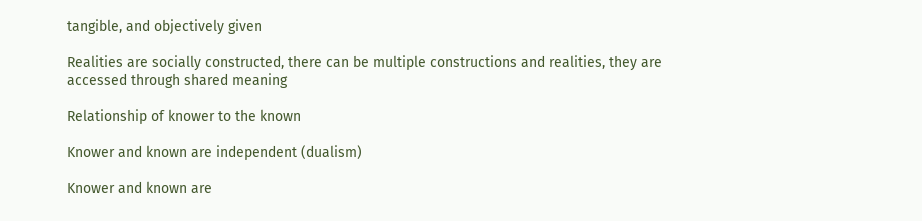tangible, and objectively given

Realities are socially constructed, there can be multiple constructions and realities, they are accessed through shared meaning

Relationship of knower to the known

Knower and known are independent (dualism)

Knower and known are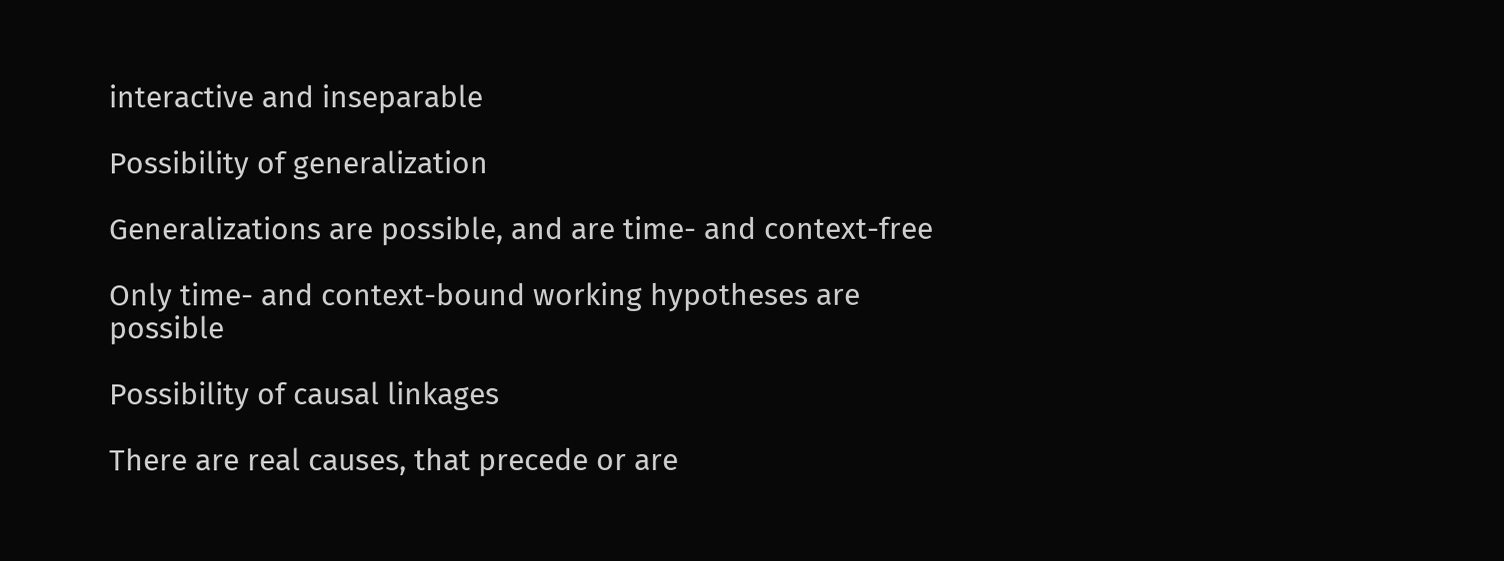interactive and inseparable

Possibility of generalization

Generalizations are possible, and are time- and context-free

Only time- and context-bound working hypotheses are possible

Possibility of causal linkages

There are real causes, that precede or are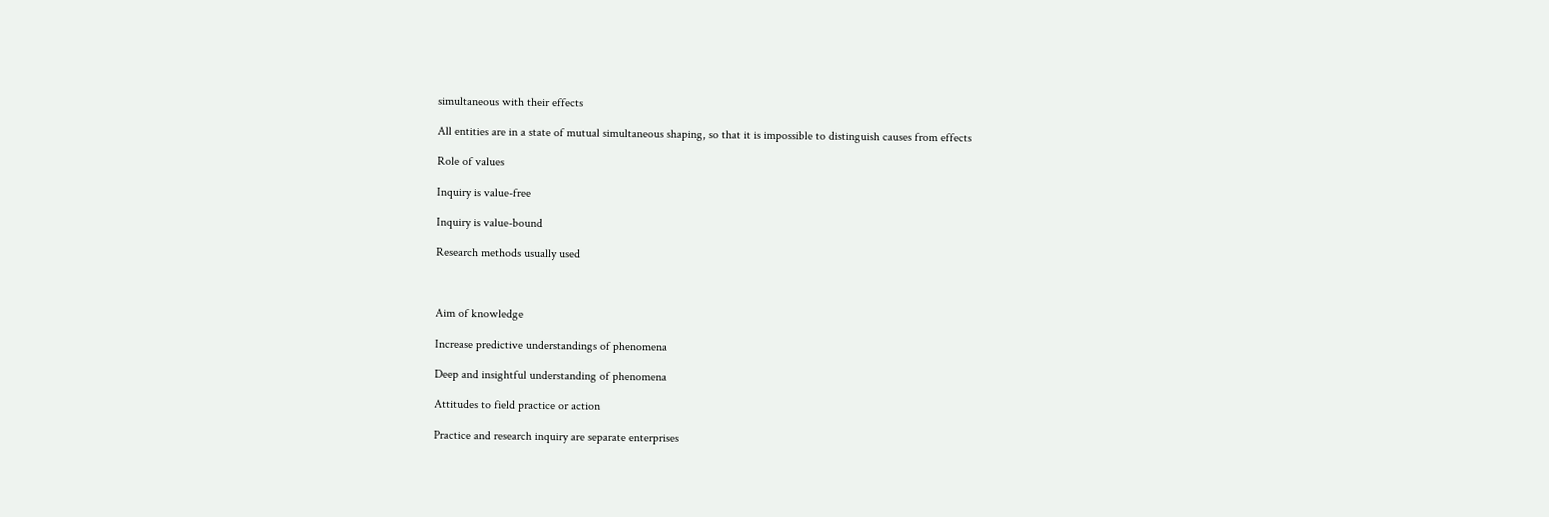simultaneous with their effects

All entities are in a state of mutual simultaneous shaping, so that it is impossible to distinguish causes from effects

Role of values

Inquiry is value-free

Inquiry is value-bound

Research methods usually used



Aim of knowledge

Increase predictive understandings of phenomena

Deep and insightful understanding of phenomena

Attitudes to field practice or action

Practice and research inquiry are separate enterprises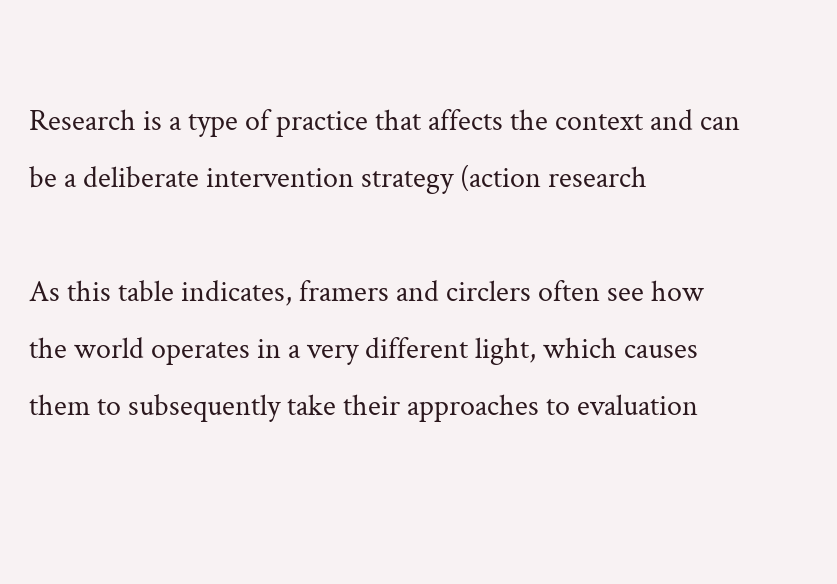Research is a type of practice that affects the context and can be a deliberate intervention strategy (action research

As this table indicates, framers and circlers often see how the world operates in a very different light, which causes them to subsequently take their approaches to evaluation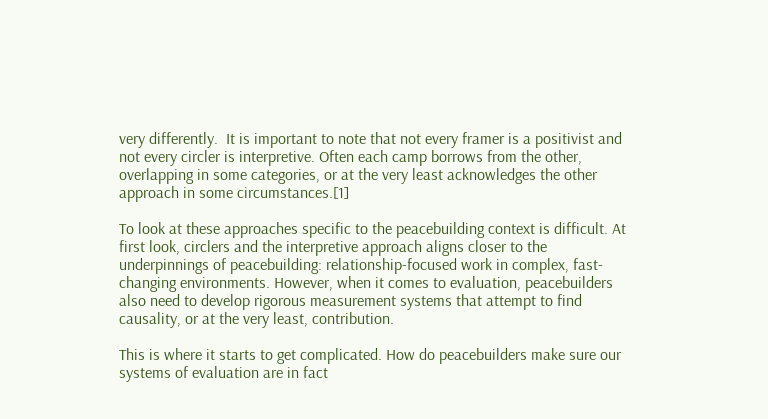very differently.  It is important to note that not every framer is a positivist and not every circler is interpretive. Often each camp borrows from the other, overlapping in some categories, or at the very least acknowledges the other approach in some circumstances.[1]

To look at these approaches specific to the peacebuilding context is difficult. At first look, circlers and the interpretive approach aligns closer to the underpinnings of peacebuilding: relationship-focused work in complex, fast-changing environments. However, when it comes to evaluation, peacebuilders also need to develop rigorous measurement systems that attempt to find causality, or at the very least, contribution.

This is where it starts to get complicated. How do peacebuilders make sure our systems of evaluation are in fact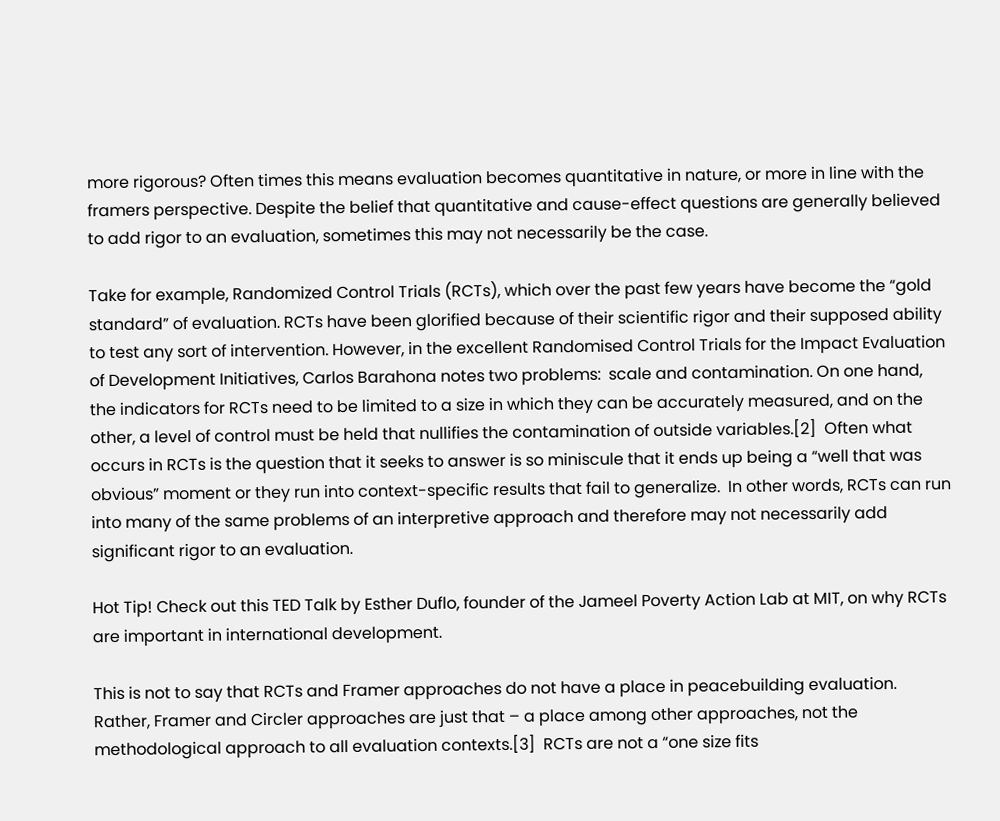more rigorous? Often times this means evaluation becomes quantitative in nature, or more in line with the framers perspective. Despite the belief that quantitative and cause-effect questions are generally believed to add rigor to an evaluation, sometimes this may not necessarily be the case.

Take for example, Randomized Control Trials (RCTs), which over the past few years have become the “gold standard” of evaluation. RCTs have been glorified because of their scientific rigor and their supposed ability to test any sort of intervention. However, in the excellent Randomised Control Trials for the Impact Evaluation of Development Initiatives, Carlos Barahona notes two problems:  scale and contamination. On one hand, the indicators for RCTs need to be limited to a size in which they can be accurately measured, and on the other, a level of control must be held that nullifies the contamination of outside variables.[2]  Often what occurs in RCTs is the question that it seeks to answer is so miniscule that it ends up being a “well that was obvious” moment or they run into context-specific results that fail to generalize.  In other words, RCTs can run into many of the same problems of an interpretive approach and therefore may not necessarily add significant rigor to an evaluation.

Hot Tip! Check out this TED Talk by Esther Duflo, founder of the Jameel Poverty Action Lab at MIT, on why RCTs are important in international development.

This is not to say that RCTs and Framer approaches do not have a place in peacebuilding evaluation. Rather, Framer and Circler approaches are just that – a place among other approaches, not the methodological approach to all evaluation contexts.[3]  RCTs are not a “one size fits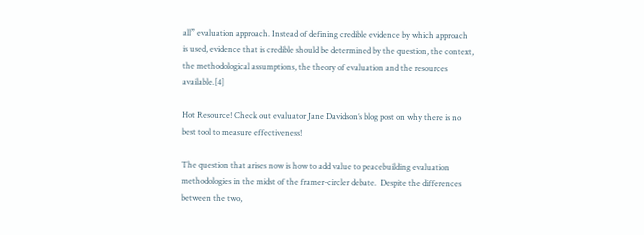all” evaluation approach. Instead of defining credible evidence by which approach is used, evidence that is credible should be determined by the question, the context, the methodological assumptions, the theory of evaluation and the resources available.[4]

Hot Resource! Check out evaluator Jane Davidson’s blog post on why there is no best tool to measure effectiveness!

The question that arises now is how to add value to peacebuilding evaluation methodologies in the midst of the framer-circler debate.  Despite the differences between the two,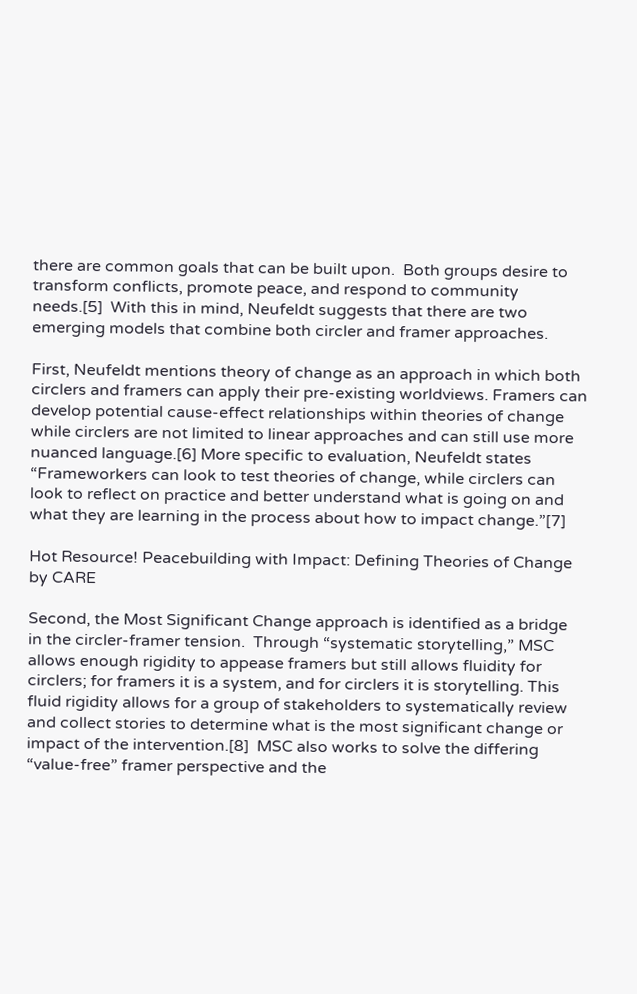there are common goals that can be built upon.  Both groups desire to transform conflicts, promote peace, and respond to community needs.[5]  With this in mind, Neufeldt suggests that there are two emerging models that combine both circler and framer approaches.

First, Neufeldt mentions theory of change as an approach in which both circlers and framers can apply their pre-existing worldviews. Framers can develop potential cause-effect relationships within theories of change while circlers are not limited to linear approaches and can still use more nuanced language.[6] More specific to evaluation, Neufeldt states “Frameworkers can look to test theories of change, while circlers can look to reflect on practice and better understand what is going on and what they are learning in the process about how to impact change.”[7]

Hot Resource! Peacebuilding with Impact: Defining Theories of Change by CARE

Second, the Most Significant Change approach is identified as a bridge in the circler-framer tension.  Through “systematic storytelling,” MSC allows enough rigidity to appease framers but still allows fluidity for circlers; for framers it is a system, and for circlers it is storytelling. This fluid rigidity allows for a group of stakeholders to systematically review and collect stories to determine what is the most significant change or impact of the intervention.[8]  MSC also works to solve the differing “value-free” framer perspective and the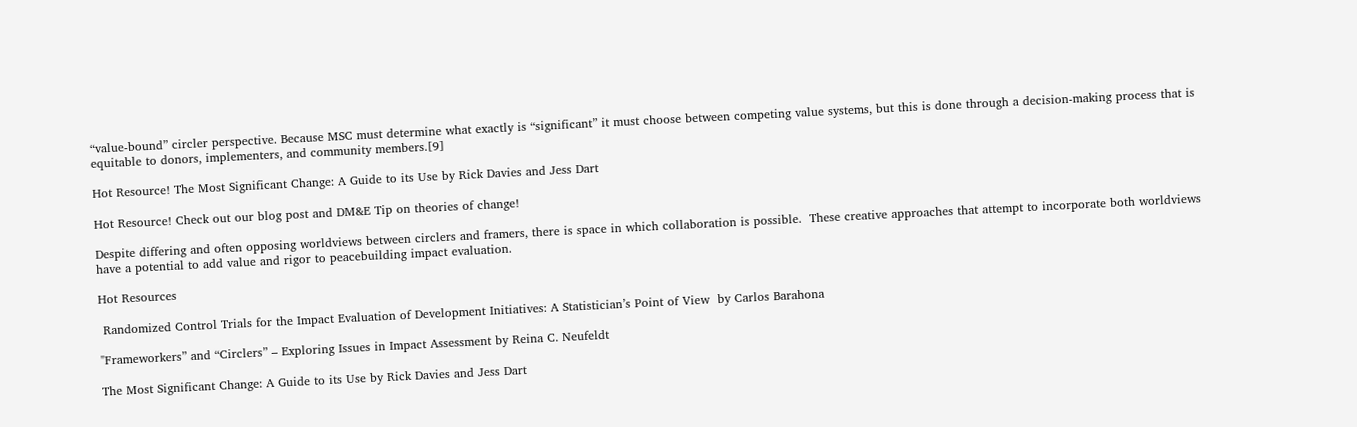“value-bound” circler perspective. Because MSC must determine what exactly is “significant” it must choose between competing value systems, but this is done through a decision-making process that is equitable to donors, implementers, and community members.[9]

Hot Resource! The Most Significant Change: A Guide to its Use by Rick Davies and Jess Dart

Hot Resource! Check out our blog post and DM&E Tip on theories of change!

Despite differing and often opposing worldviews between circlers and framers, there is space in which collaboration is possible.  These creative approaches that attempt to incorporate both worldviews have a potential to add value and rigor to peacebuilding impact evaluation.

Hot Resources

 Randomized Control Trials for the Impact Evaluation of Development Initiatives: A Statistician’s Point of View  by Carlos Barahona

"Frameworkers” and “Circlers” – Exploring Issues in Impact Assessment by Reina C. Neufeldt

The Most Significant Change: A Guide to its Use by Rick Davies and Jess Dart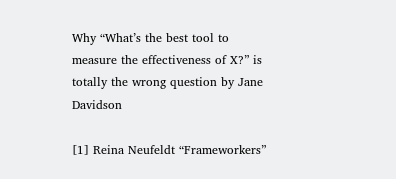Why “What’s the best tool to measure the effectiveness of X?” is totally the wrong question by Jane Davidson

[1] Reina Neufeldt “Frameworkers”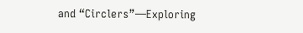and “Circlers”—Exploring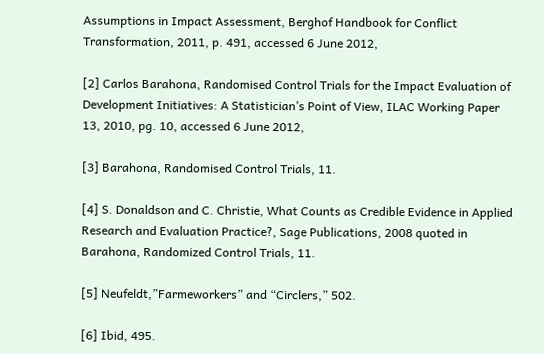Assumptions in Impact Assessment, Berghof Handbook for Conflict Transformation, 2011, p. 491, accessed 6 June 2012,

[2] Carlos Barahona, Randomised Control Trials for the Impact Evaluation of Development Initiatives: A Statistician’s Point of View, ILAC Working Paper 13, 2010, pg. 10, accessed 6 June 2012,

[3] Barahona, Randomised Control Trials, 11.

[4] S. Donaldson and C. Christie, What Counts as Credible Evidence in Applied Research and Evaluation Practice?, Sage Publications, 2008 quoted in Barahona, Randomized Control Trials, 11.

[5] Neufeldt,”Farmeworkers” and “Circlers,” 502.

[6] Ibid, 495.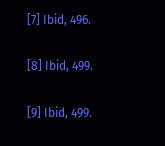[7] Ibid, 496.

[8] Ibid, 499.

[9] Ibid, 499.